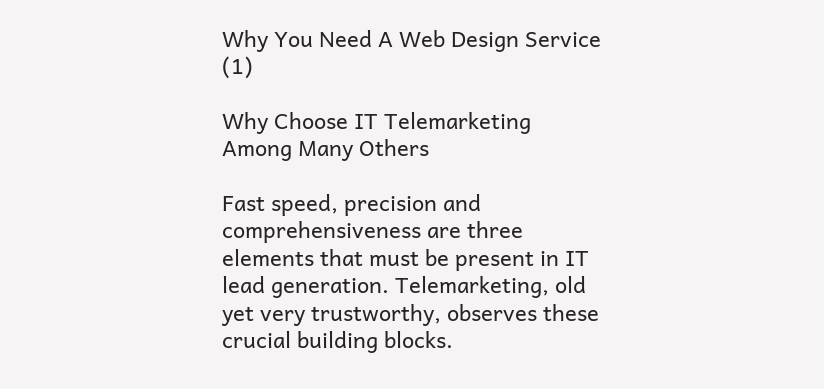Why You Need A Web Design Service (1)

Why Choose IT Telemarketing Among Many Others

Fast speed, precision and comprehensiveness are three elements that must be present in IT lead generation. Telemarketing, old yet very trustworthy, observes these crucial building blocks.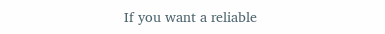If you want a reliable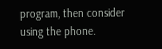program, then consider using the phone.